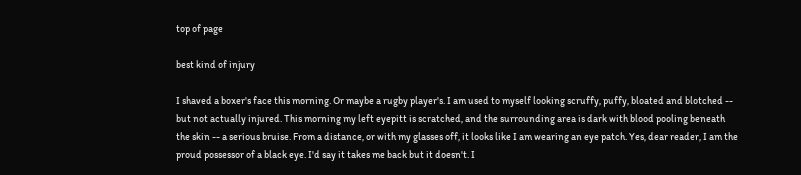top of page

best kind of injury

I shaved a boxer's face this morning. Or maybe a rugby player's. I am used to myself looking scruffy, puffy, bloated and blotched -- but not actually injured. This morning my left eyepitt is scratched, and the surrounding area is dark with blood pooling beneath the skin -- a serious bruise. From a distance, or with my glasses off, it looks like I am wearing an eye patch. Yes, dear reader, I am the proud possessor of a black eye. I'd say it takes me back but it doesn't. I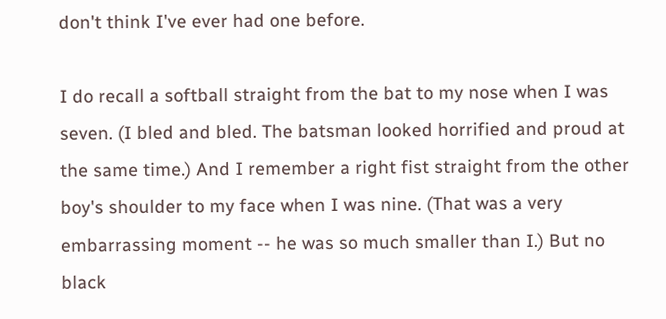don't think I've ever had one before.

I do recall a softball straight from the bat to my nose when I was seven. (I bled and bled. The batsman looked horrified and proud at the same time.) And I remember a right fist straight from the other boy's shoulder to my face when I was nine. (That was a very embarrassing moment -- he was so much smaller than I.) But no black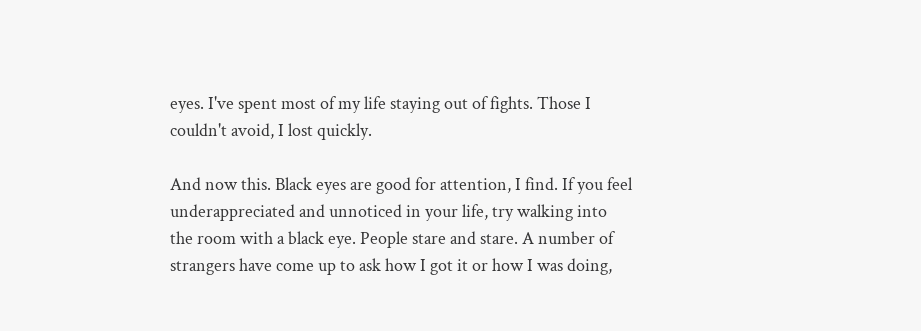eyes. I've spent most of my life staying out of fights. Those I couldn't avoid, I lost quickly.

And now this. Black eyes are good for attention, I find. If you feel underappreciated and unnoticed in your life, try walking into the room with a black eye. People stare and stare. A number of strangers have come up to ask how I got it or how I was doing,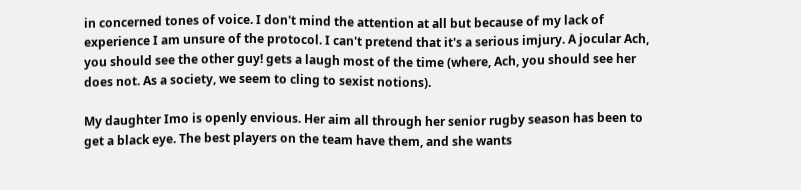in concerned tones of voice. I don't mind the attention at all but because of my lack of experience I am unsure of the protocol. I can't pretend that it's a serious imjury. A jocular Ach, you should see the other guy! gets a laugh most of the time (where, Ach, you should see her does not. As a society, we seem to cling to sexist notions).

My daughter Imo is openly envious. Her aim all through her senior rugby season has been to get a black eye. The best players on the team have them, and she wants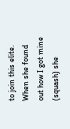to join this elite. When she found out how I got mine (squash) she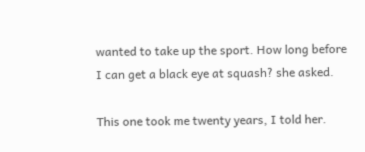wanted to take up the sport. How long before I can get a black eye at squash? she asked.

This one took me twenty years, I told her.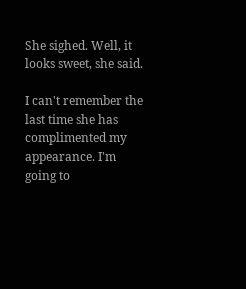She sighed. Well, it looks sweet, she said.

I can't remember the last time she has complimented my appearance. I'm going to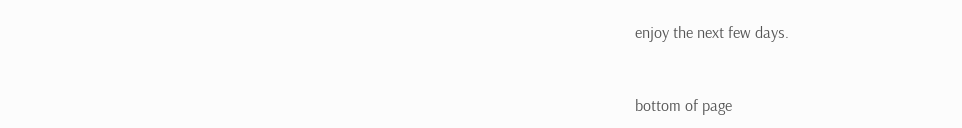enjoy the next few days.


bottom of page